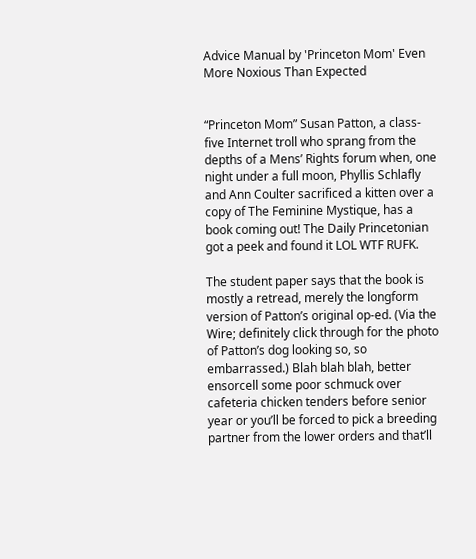Advice Manual by 'Princeton Mom' Even More Noxious Than Expected


“Princeton Mom” Susan Patton, a class-five Internet troll who sprang from the depths of a Mens’ Rights forum when, one night under a full moon, Phyllis Schlafly and Ann Coulter sacrificed a kitten over a copy of The Feminine Mystique, has a book coming out! The Daily Princetonian got a peek and found it LOL WTF RUFK.

The student paper says that the book is mostly a retread, merely the longform version of Patton’s original op-ed. (Via the Wire; definitely click through for the photo of Patton’s dog looking so, so embarrassed.) Blah blah blah, better ensorcell some poor schmuck over cafeteria chicken tenders before senior year or you’ll be forced to pick a breeding partner from the lower orders and that’ll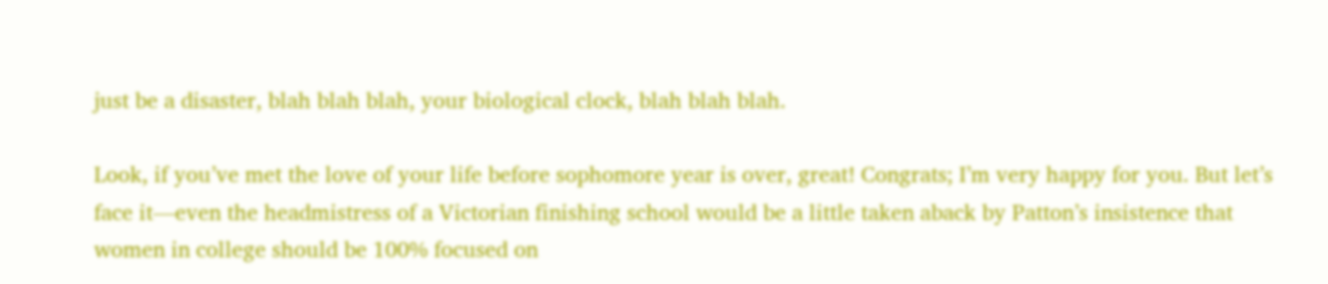just be a disaster, blah blah blah, your biological clock, blah blah blah.

Look, if you’ve met the love of your life before sophomore year is over, great! Congrats; I’m very happy for you. But let’s face it—even the headmistress of a Victorian finishing school would be a little taken aback by Patton’s insistence that women in college should be 100% focused on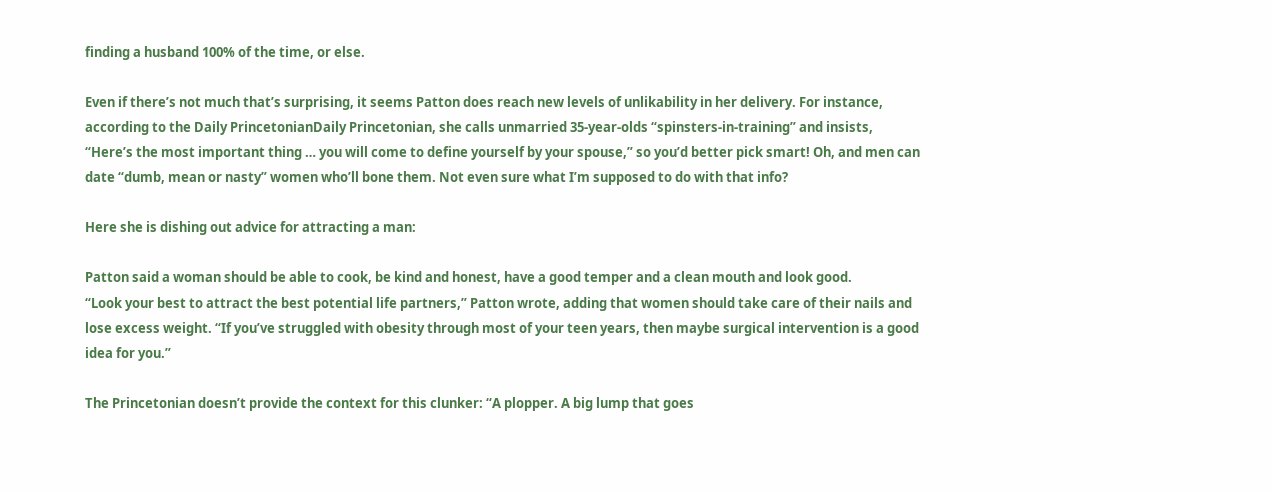finding a husband 100% of the time, or else.

Even if there’s not much that’s surprising, it seems Patton does reach new levels of unlikability in her delivery. For instance, according to the Daily PrincetonianDaily Princetonian, she calls unmarried 35-year-olds “spinsters-in-training” and insists, “Here’s the most important thing … you will come to define yourself by your spouse,” so you’d better pick smart! Oh, and men can date “dumb, mean or nasty” women who’ll bone them. Not even sure what I’m supposed to do with that info?

Here she is dishing out advice for attracting a man:

Patton said a woman should be able to cook, be kind and honest, have a good temper and a clean mouth and look good.
“Look your best to attract the best potential life partners,” Patton wrote, adding that women should take care of their nails and lose excess weight. “If you’ve struggled with obesity through most of your teen years, then maybe surgical intervention is a good idea for you.”

The Princetonian doesn’t provide the context for this clunker: “A plopper. A big lump that goes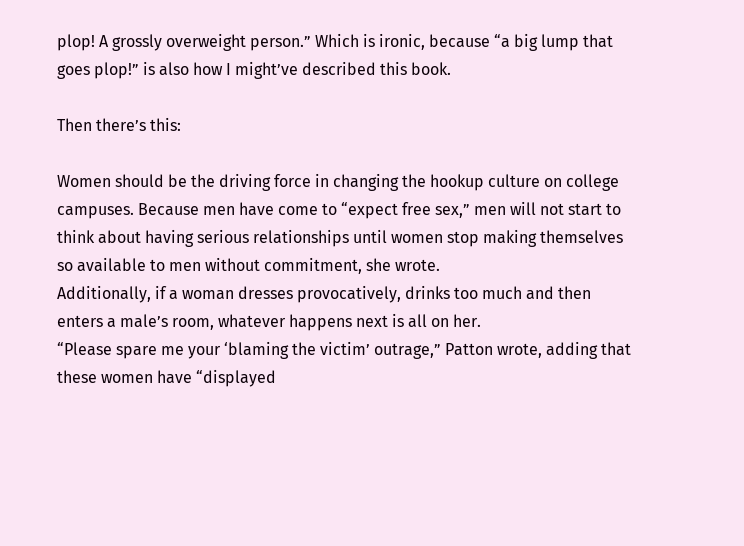plop! A grossly overweight person.” Which is ironic, because “a big lump that goes plop!” is also how I might’ve described this book.

Then there’s this:

Women should be the driving force in changing the hookup culture on college campuses. Because men have come to “expect free sex,” men will not start to think about having serious relationships until women stop making themselves so available to men without commitment, she wrote.
Additionally, if a woman dresses provocatively, drinks too much and then enters a male’s room, whatever happens next is all on her.
“Please spare me your ‘blaming the victim’ outrage,” Patton wrote, adding that these women have “displayed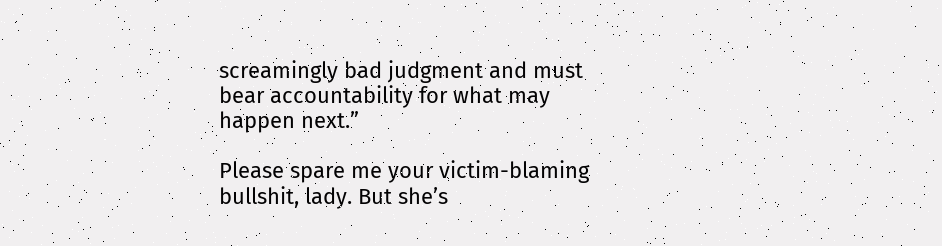screamingly bad judgment and must bear accountability for what may happen next.”

Please spare me your victim-blaming bullshit, lady. But she’s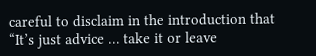careful to disclaim in the introduction that “It’s just advice … take it or leave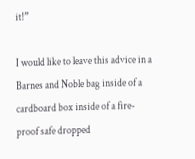it!”

I would like to leave this advice in a Barnes and Noble bag inside of a cardboard box inside of a fire-proof safe dropped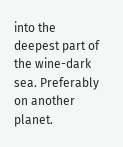into the deepest part of the wine-dark sea. Preferably on another planet.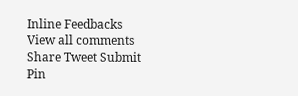Inline Feedbacks
View all comments
Share Tweet Submit Pin